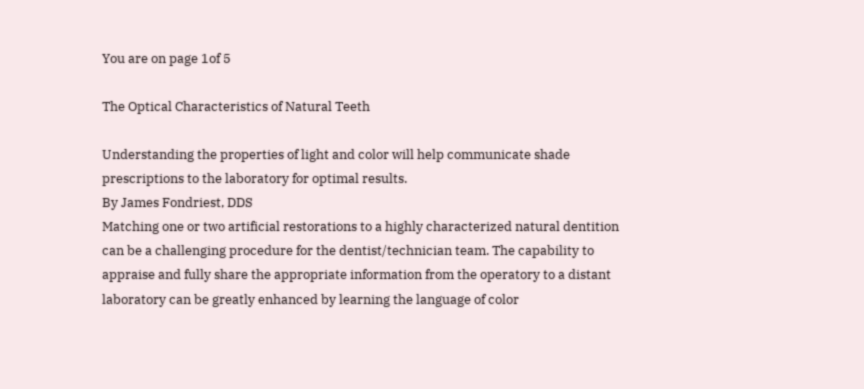You are on page 1of 5

The Optical Characteristics of Natural Teeth

Understanding the properties of light and color will help communicate shade
prescriptions to the laboratory for optimal results.
By James Fondriest, DDS
Matching one or two artificial restorations to a highly characterized natural dentition
can be a challenging procedure for the dentist/technician team. The capability to
appraise and fully share the appropriate information from the operatory to a distant
laboratory can be greatly enhanced by learning the language of color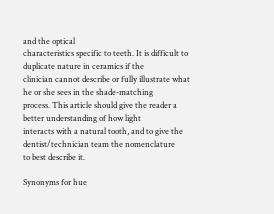and the optical
characteristics specific to teeth. It is difficult to duplicate nature in ceramics if the
clinician cannot describe or fully illustrate what he or she sees in the shade-matching
process. This article should give the reader a better understanding of how light
interacts with a natural tooth, and to give the dentist/technician team the nomenclature
to best describe it.

Synonyms for hue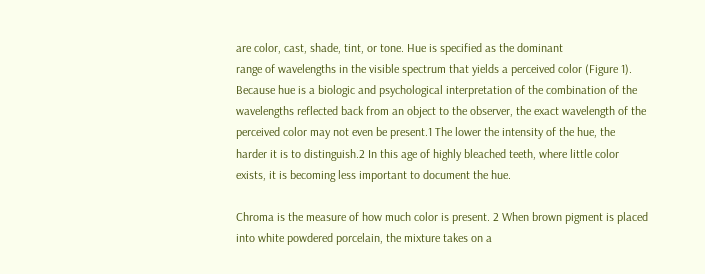are color, cast, shade, tint, or tone. Hue is specified as the dominant
range of wavelengths in the visible spectrum that yields a perceived color (Figure 1).
Because hue is a biologic and psychological interpretation of the combination of the
wavelengths reflected back from an object to the observer, the exact wavelength of the
perceived color may not even be present.1 The lower the intensity of the hue, the
harder it is to distinguish.2 In this age of highly bleached teeth, where little color
exists, it is becoming less important to document the hue.

Chroma is the measure of how much color is present. 2 When brown pigment is placed
into white powdered porcelain, the mixture takes on a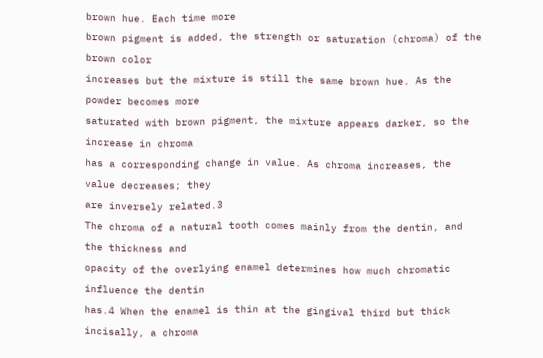brown hue. Each time more
brown pigment is added, the strength or saturation (chroma) of the brown color
increases but the mixture is still the same brown hue. As the powder becomes more
saturated with brown pigment, the mixture appears darker, so the increase in chroma
has a corresponding change in value. As chroma increases, the value decreases; they
are inversely related.3
The chroma of a natural tooth comes mainly from the dentin, and the thickness and
opacity of the overlying enamel determines how much chromatic influence the dentin
has.4 When the enamel is thin at the gingival third but thick incisally, a chroma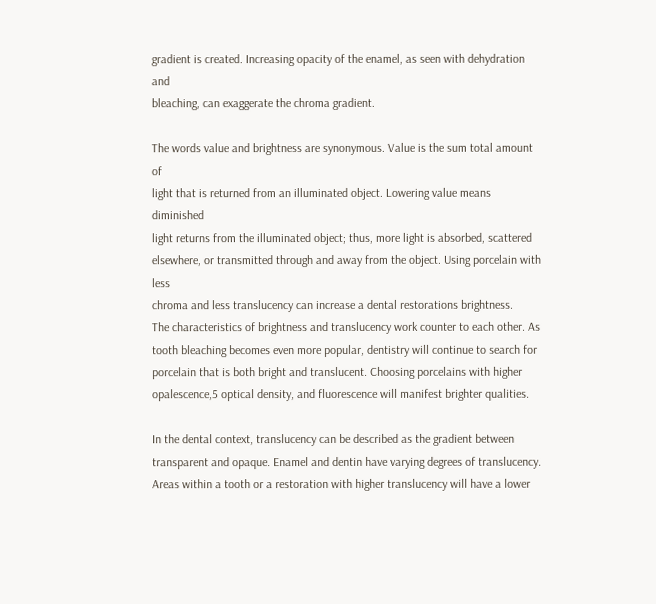gradient is created. Increasing opacity of the enamel, as seen with dehydration and
bleaching, can exaggerate the chroma gradient.

The words value and brightness are synonymous. Value is the sum total amount of
light that is returned from an illuminated object. Lowering value means diminished
light returns from the illuminated object; thus, more light is absorbed, scattered
elsewhere, or transmitted through and away from the object. Using porcelain with less
chroma and less translucency can increase a dental restorations brightness.
The characteristics of brightness and translucency work counter to each other. As
tooth bleaching becomes even more popular, dentistry will continue to search for
porcelain that is both bright and translucent. Choosing porcelains with higher
opalescence,5 optical density, and fluorescence will manifest brighter qualities.

In the dental context, translucency can be described as the gradient between
transparent and opaque. Enamel and dentin have varying degrees of translucency.
Areas within a tooth or a restoration with higher translucency will have a lower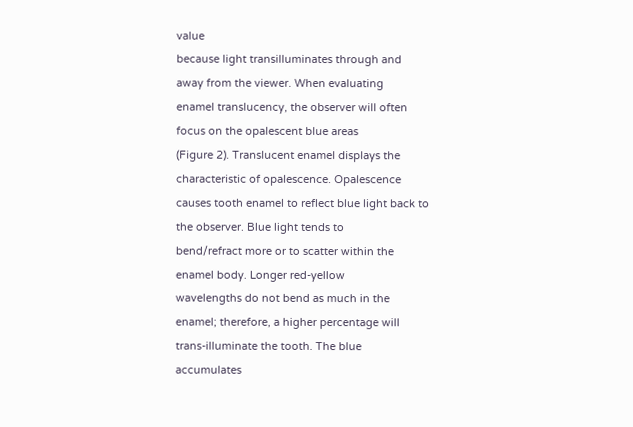value
because light transilluminates through and away from the viewer. When evaluating
enamel translucency, the observer will often focus on the opalescent blue areas
(Figure 2). Translucent enamel displays the characteristic of opalescence. Opalescence
causes tooth enamel to reflect blue light back to the observer. Blue light tends to
bend/refract more or to scatter within the enamel body. Longer red-yellow
wavelengths do not bend as much in the enamel; therefore, a higher percentage will
trans-illuminate the tooth. The blue accumulates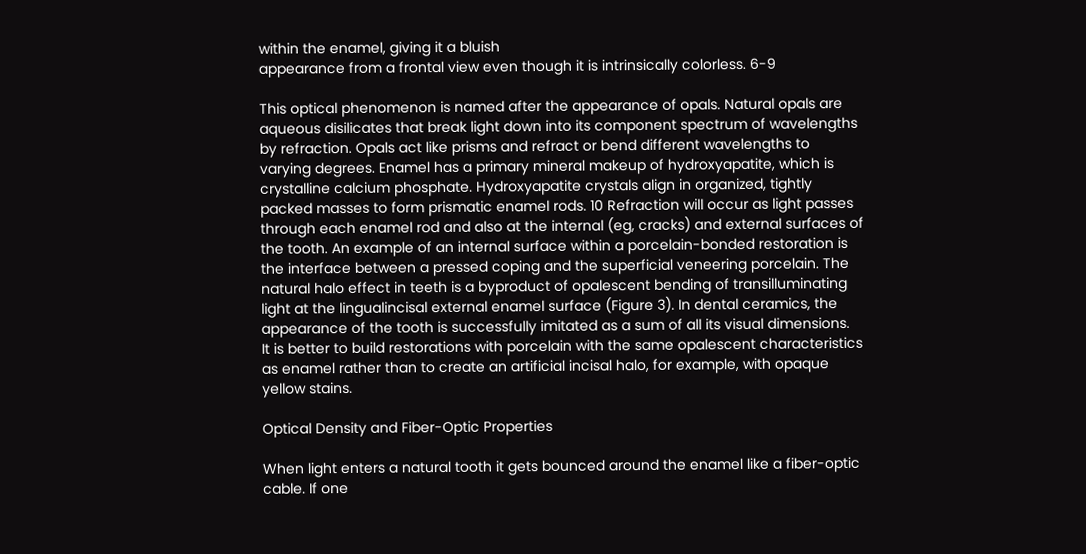within the enamel, giving it a bluish
appearance from a frontal view even though it is intrinsically colorless. 6-9

This optical phenomenon is named after the appearance of opals. Natural opals are
aqueous disilicates that break light down into its component spectrum of wavelengths
by refraction. Opals act like prisms and refract or bend different wavelengths to
varying degrees. Enamel has a primary mineral makeup of hydroxyapatite, which is
crystalline calcium phosphate. Hydroxyapatite crystals align in organized, tightly
packed masses to form prismatic enamel rods. 10 Refraction will occur as light passes
through each enamel rod and also at the internal (eg, cracks) and external surfaces of
the tooth. An example of an internal surface within a porcelain-bonded restoration is
the interface between a pressed coping and the superficial veneering porcelain. The
natural halo effect in teeth is a byproduct of opalescent bending of transilluminating
light at the lingualincisal external enamel surface (Figure 3). In dental ceramics, the
appearance of the tooth is successfully imitated as a sum of all its visual dimensions.
It is better to build restorations with porcelain with the same opalescent characteristics
as enamel rather than to create an artificial incisal halo, for example, with opaque
yellow stains.

Optical Density and Fiber-Optic Properties

When light enters a natural tooth it gets bounced around the enamel like a fiber-optic
cable. If one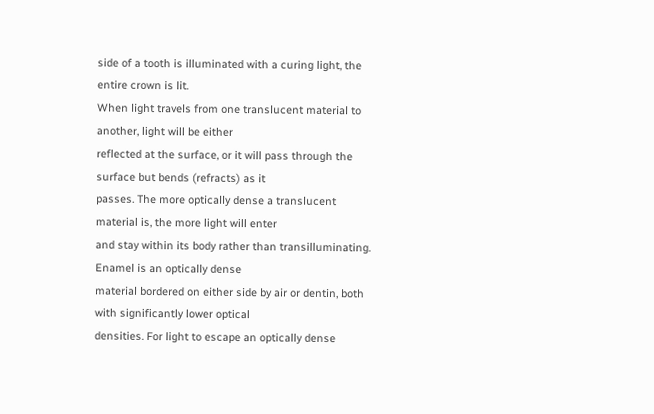side of a tooth is illuminated with a curing light, the entire crown is lit.
When light travels from one translucent material to another, light will be either
reflected at the surface, or it will pass through the surface but bends (refracts) as it
passes. The more optically dense a translucent material is, the more light will enter
and stay within its body rather than transilluminating. Enamel is an optically dense
material bordered on either side by air or dentin, both with significantly lower optical
densities. For light to escape an optically dense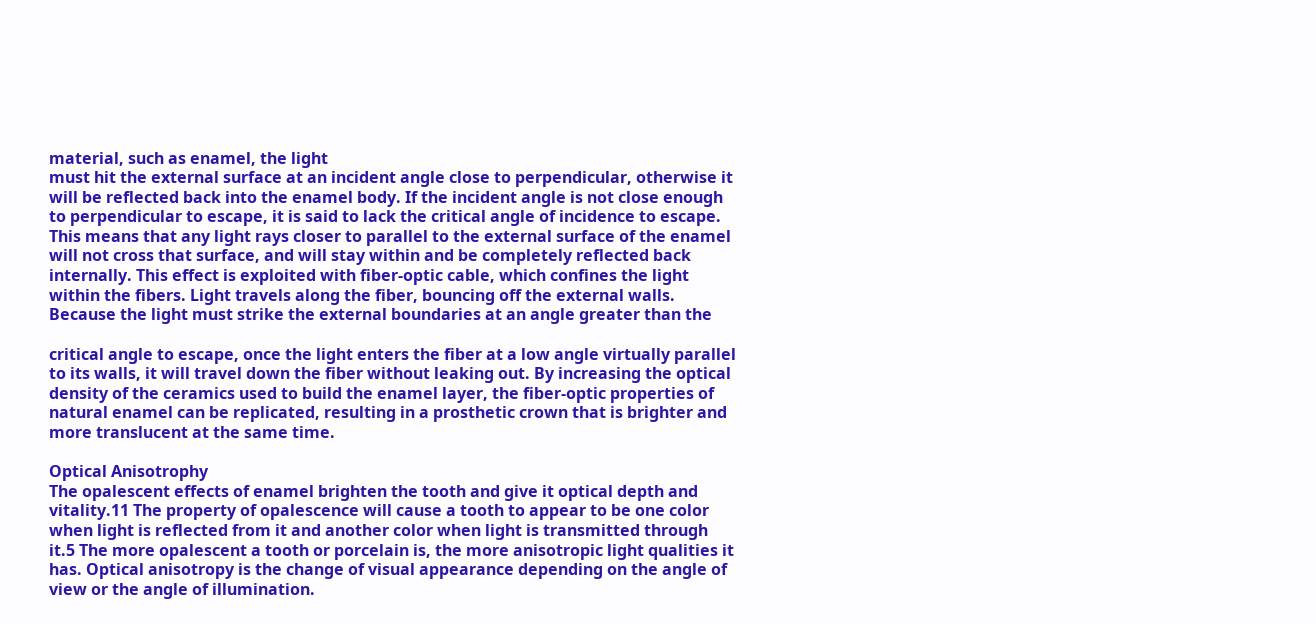material, such as enamel, the light
must hit the external surface at an incident angle close to perpendicular, otherwise it
will be reflected back into the enamel body. If the incident angle is not close enough
to perpendicular to escape, it is said to lack the critical angle of incidence to escape.
This means that any light rays closer to parallel to the external surface of the enamel
will not cross that surface, and will stay within and be completely reflected back
internally. This effect is exploited with fiber-optic cable, which confines the light
within the fibers. Light travels along the fiber, bouncing off the external walls.
Because the light must strike the external boundaries at an angle greater than the

critical angle to escape, once the light enters the fiber at a low angle virtually parallel
to its walls, it will travel down the fiber without leaking out. By increasing the optical
density of the ceramics used to build the enamel layer, the fiber-optic properties of
natural enamel can be replicated, resulting in a prosthetic crown that is brighter and
more translucent at the same time.

Optical Anisotrophy
The opalescent effects of enamel brighten the tooth and give it optical depth and
vitality.11 The property of opalescence will cause a tooth to appear to be one color
when light is reflected from it and another color when light is transmitted through
it.5 The more opalescent a tooth or porcelain is, the more anisotropic light qualities it
has. Optical anisotropy is the change of visual appearance depending on the angle of
view or the angle of illumination.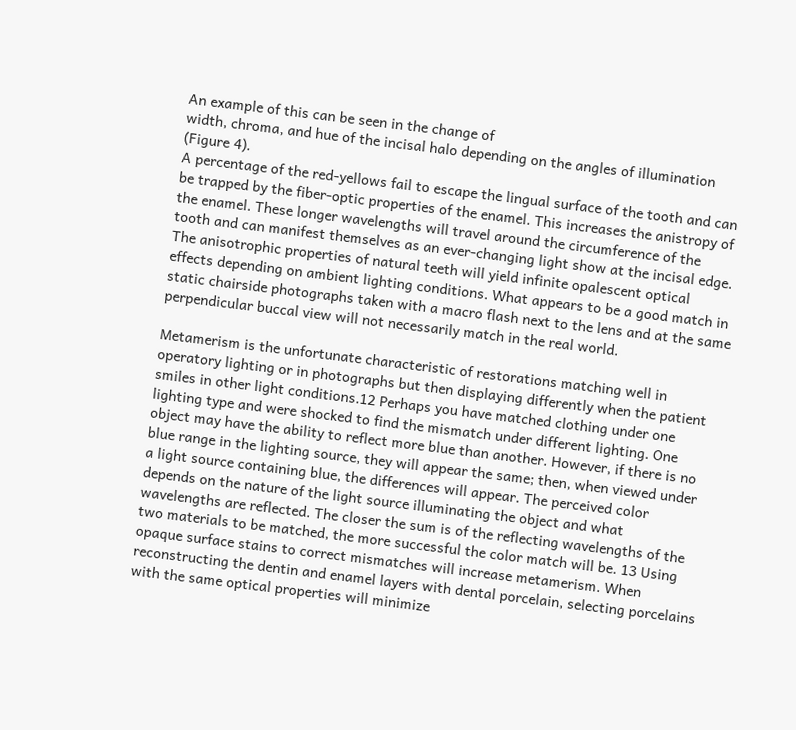An example of this can be seen in the change of
width, chroma, and hue of the incisal halo depending on the angles of illumination
(Figure 4).
A percentage of the red-yellows fail to escape the lingual surface of the tooth and can
be trapped by the fiber-optic properties of the enamel. This increases the anistropy of
the enamel. These longer wavelengths will travel around the circumference of the
tooth and can manifest themselves as an ever-changing light show at the incisal edge.
The anisotrophic properties of natural teeth will yield infinite opalescent optical
effects depending on ambient lighting conditions. What appears to be a good match in
static chairside photographs taken with a macro flash next to the lens and at the same
perpendicular buccal view will not necessarily match in the real world.

Metamerism is the unfortunate characteristic of restorations matching well in
operatory lighting or in photographs but then displaying differently when the patient
smiles in other light conditions.12 Perhaps you have matched clothing under one
lighting type and were shocked to find the mismatch under different lighting. One
object may have the ability to reflect more blue than another. However, if there is no
blue range in the lighting source, they will appear the same; then, when viewed under
a light source containing blue, the differences will appear. The perceived color
depends on the nature of the light source illuminating the object and what
wavelengths are reflected. The closer the sum is of the reflecting wavelengths of the
two materials to be matched, the more successful the color match will be. 13 Using
opaque surface stains to correct mismatches will increase metamerism. When
reconstructing the dentin and enamel layers with dental porcelain, selecting porcelains
with the same optical properties will minimize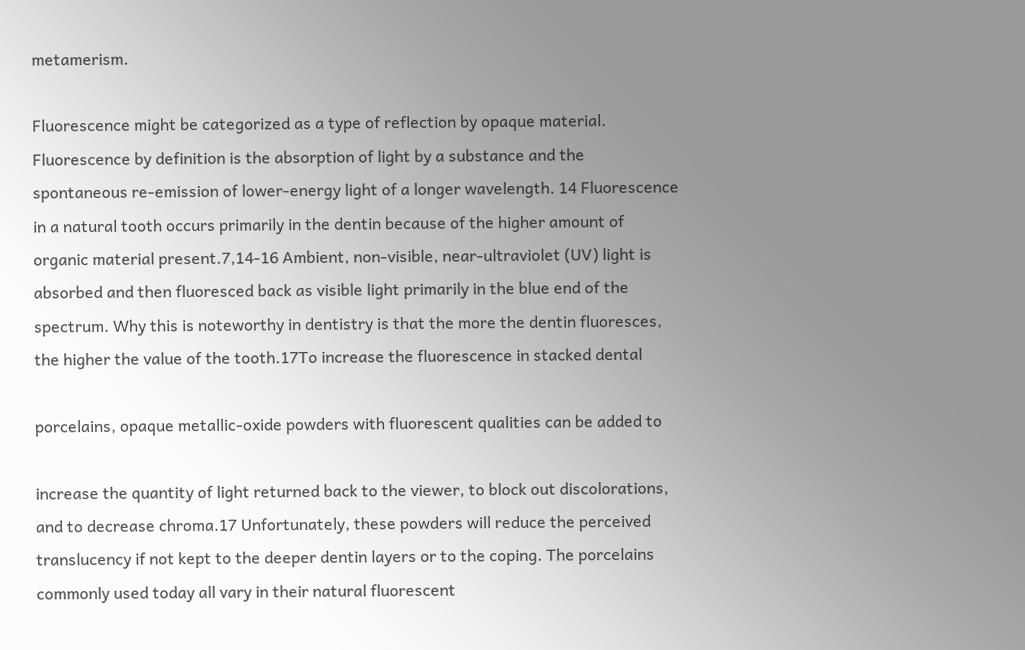metamerism.

Fluorescence might be categorized as a type of reflection by opaque material.
Fluorescence by definition is the absorption of light by a substance and the
spontaneous re-emission of lower-energy light of a longer wavelength. 14 Fluorescence
in a natural tooth occurs primarily in the dentin because of the higher amount of
organic material present.7,14-16 Ambient, non-visible, near-ultraviolet (UV) light is
absorbed and then fluoresced back as visible light primarily in the blue end of the
spectrum. Why this is noteworthy in dentistry is that the more the dentin fluoresces,
the higher the value of the tooth.17To increase the fluorescence in stacked dental

porcelains, opaque metallic-oxide powders with fluorescent qualities can be added to

increase the quantity of light returned back to the viewer, to block out discolorations,
and to decrease chroma.17 Unfortunately, these powders will reduce the perceived
translucency if not kept to the deeper dentin layers or to the coping. The porcelains
commonly used today all vary in their natural fluorescent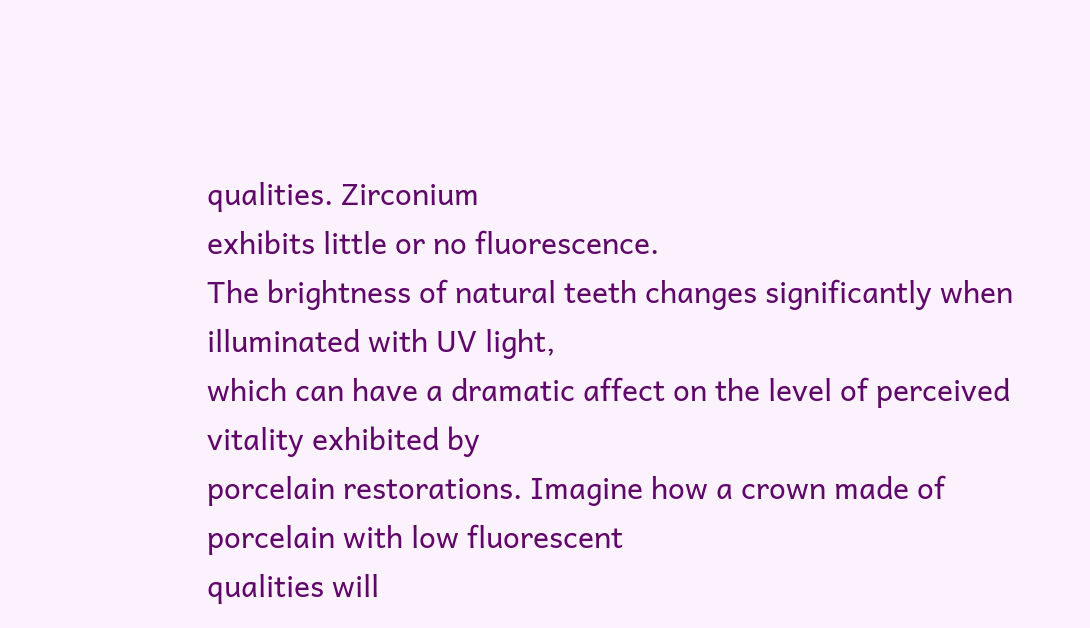qualities. Zirconium
exhibits little or no fluorescence.
The brightness of natural teeth changes significantly when illuminated with UV light,
which can have a dramatic affect on the level of perceived vitality exhibited by
porcelain restorations. Imagine how a crown made of porcelain with low fluorescent
qualities will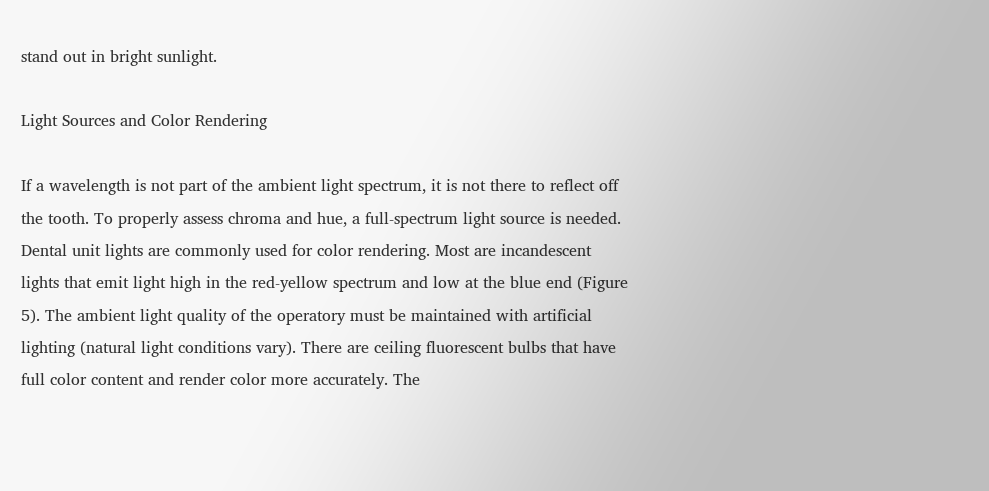stand out in bright sunlight.

Light Sources and Color Rendering

If a wavelength is not part of the ambient light spectrum, it is not there to reflect off
the tooth. To properly assess chroma and hue, a full-spectrum light source is needed.
Dental unit lights are commonly used for color rendering. Most are incandescent
lights that emit light high in the red-yellow spectrum and low at the blue end (Figure
5). The ambient light quality of the operatory must be maintained with artificial
lighting (natural light conditions vary). There are ceiling fluorescent bulbs that have
full color content and render color more accurately. The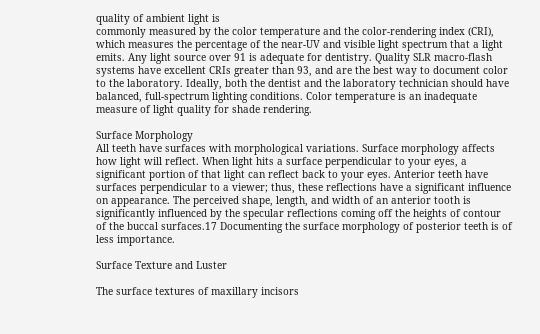quality of ambient light is
commonly measured by the color temperature and the color-rendering index (CRI),
which measures the percentage of the near-UV and visible light spectrum that a light
emits. Any light source over 91 is adequate for dentistry. Quality SLR macro-flash
systems have excellent CRIs greater than 93, and are the best way to document color
to the laboratory. Ideally, both the dentist and the laboratory technician should have
balanced, full-spectrum lighting conditions. Color temperature is an inadequate
measure of light quality for shade rendering.

Surface Morphology
All teeth have surfaces with morphological variations. Surface morphology affects
how light will reflect. When light hits a surface perpendicular to your eyes, a
significant portion of that light can reflect back to your eyes. Anterior teeth have
surfaces perpendicular to a viewer; thus, these reflections have a significant influence
on appearance. The perceived shape, length, and width of an anterior tooth is
significantly influenced by the specular reflections coming off the heights of contour
of the buccal surfaces.17 Documenting the surface morphology of posterior teeth is of
less importance.

Surface Texture and Luster

The surface textures of maxillary incisors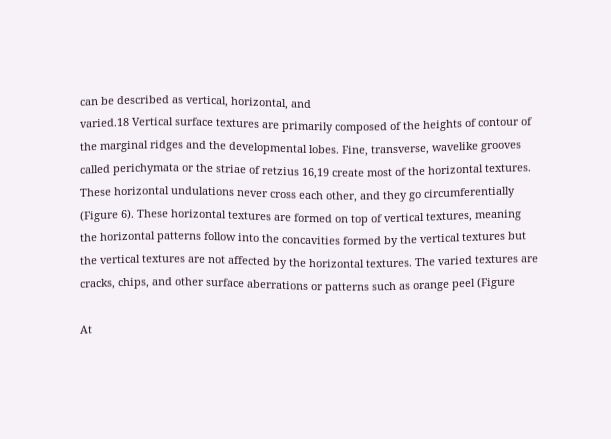can be described as vertical, horizontal, and
varied.18 Vertical surface textures are primarily composed of the heights of contour of
the marginal ridges and the developmental lobes. Fine, transverse, wavelike grooves
called perichymata or the striae of retzius 16,19 create most of the horizontal textures.
These horizontal undulations never cross each other, and they go circumferentially
(Figure 6). These horizontal textures are formed on top of vertical textures, meaning
the horizontal patterns follow into the concavities formed by the vertical textures but
the vertical textures are not affected by the horizontal textures. The varied textures are
cracks, chips, and other surface aberrations or patterns such as orange peel (Figure

At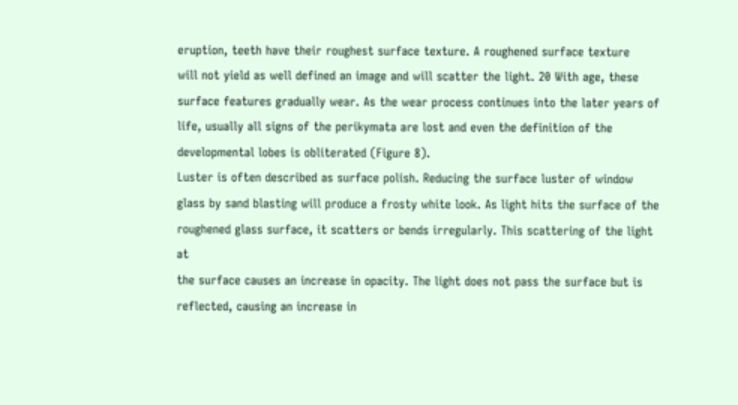eruption, teeth have their roughest surface texture. A roughened surface texture
will not yield as well defined an image and will scatter the light. 20 With age, these
surface features gradually wear. As the wear process continues into the later years of
life, usually all signs of the perikymata are lost and even the definition of the
developmental lobes is obliterated (Figure 8).
Luster is often described as surface polish. Reducing the surface luster of window
glass by sand blasting will produce a frosty white look. As light hits the surface of the
roughened glass surface, it scatters or bends irregularly. This scattering of the light at
the surface causes an increase in opacity. The light does not pass the surface but is
reflected, causing an increase in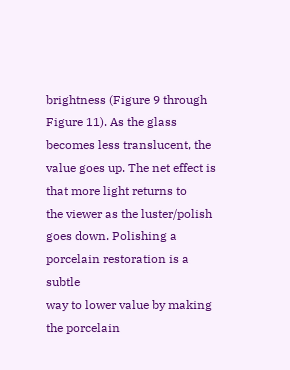brightness (Figure 9 through Figure 11). As the glass
becomes less translucent, the value goes up. The net effect is that more light returns to
the viewer as the luster/polish goes down. Polishing a porcelain restoration is a subtle
way to lower value by making the porcelain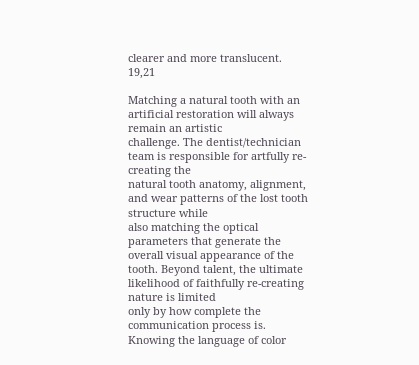clearer and more translucent. 19,21

Matching a natural tooth with an artificial restoration will always remain an artistic
challenge. The dentist/technician team is responsible for artfully re-creating the
natural tooth anatomy, alignment, and wear patterns of the lost tooth structure while
also matching the optical parameters that generate the overall visual appearance of the
tooth. Beyond talent, the ultimate likelihood of faithfully re-creating nature is limited
only by how complete the communication process is. Knowing the language of color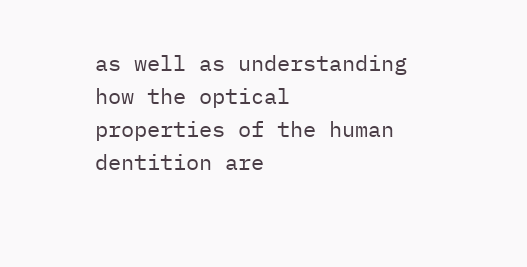as well as understanding how the optical properties of the human dentition are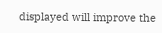displayed will improve the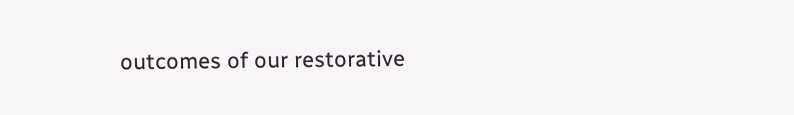outcomes of our restorative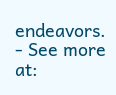endeavors.
- See more at: